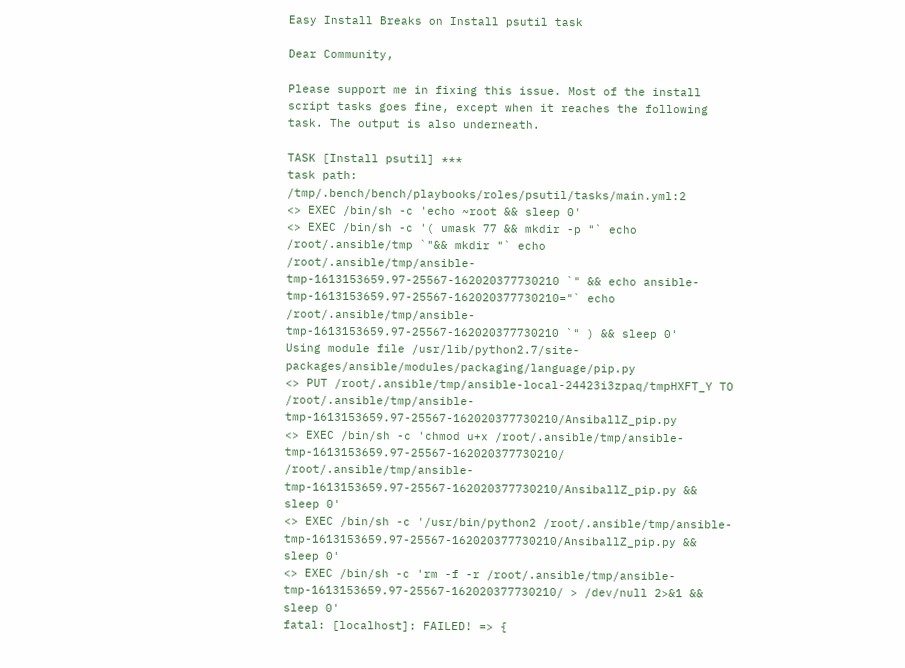Easy Install Breaks on Install psutil task

Dear Community,

Please support me in fixing this issue. Most of the install script tasks goes fine, except when it reaches the following task. The output is also underneath.

TASK [Install psutil] ***
task path: /tmp/.bench/bench/playbooks/roles/psutil/tasks/main.yml:2
<> EXEC /bin/sh -c 'echo ~root && sleep 0'
<> EXEC /bin/sh -c '( umask 77 && mkdir -p "` echo /root/.ansible/tmp `"&& mkdir "` echo /root/.ansible/tmp/ansible-tmp-1613153659.97-25567-162020377730210 `" && echo ansible-tmp-1613153659.97-25567-162020377730210="` echo /root/.ansible/tmp/ansible-tmp-1613153659.97-25567-162020377730210 `" ) && sleep 0'
Using module file /usr/lib/python2.7/site-packages/ansible/modules/packaging/language/pip.py
<> PUT /root/.ansible/tmp/ansible-local-24423i3zpaq/tmpHXFT_Y TO /root/.ansible/tmp/ansible-tmp-1613153659.97-25567-162020377730210/AnsiballZ_pip.py
<> EXEC /bin/sh -c 'chmod u+x /root/.ansible/tmp/ansible-tmp-1613153659.97-25567-162020377730210/ /root/.ansible/tmp/ansible-tmp-1613153659.97-25567-162020377730210/AnsiballZ_pip.py && sleep 0'
<> EXEC /bin/sh -c '/usr/bin/python2 /root/.ansible/tmp/ansible-tmp-1613153659.97-25567-162020377730210/AnsiballZ_pip.py && sleep 0'
<> EXEC /bin/sh -c 'rm -f -r /root/.ansible/tmp/ansible-tmp-1613153659.97-25567-162020377730210/ > /dev/null 2>&1 && sleep 0'
fatal: [localhost]: FAILED! => {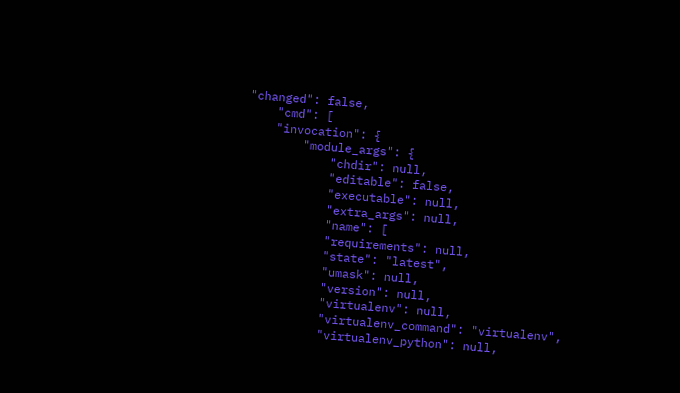"changed": false,
    "cmd": [
    "invocation": {
        "module_args": {
            "chdir": null,
            "editable": false,
            "executable": null,
            "extra_args": null,
            "name": [
            "requirements": null,
            "state": "latest",
            "umask": null,
            "version": null,
            "virtualenv": null,
            "virtualenv_command": "virtualenv",
            "virtualenv_python": null,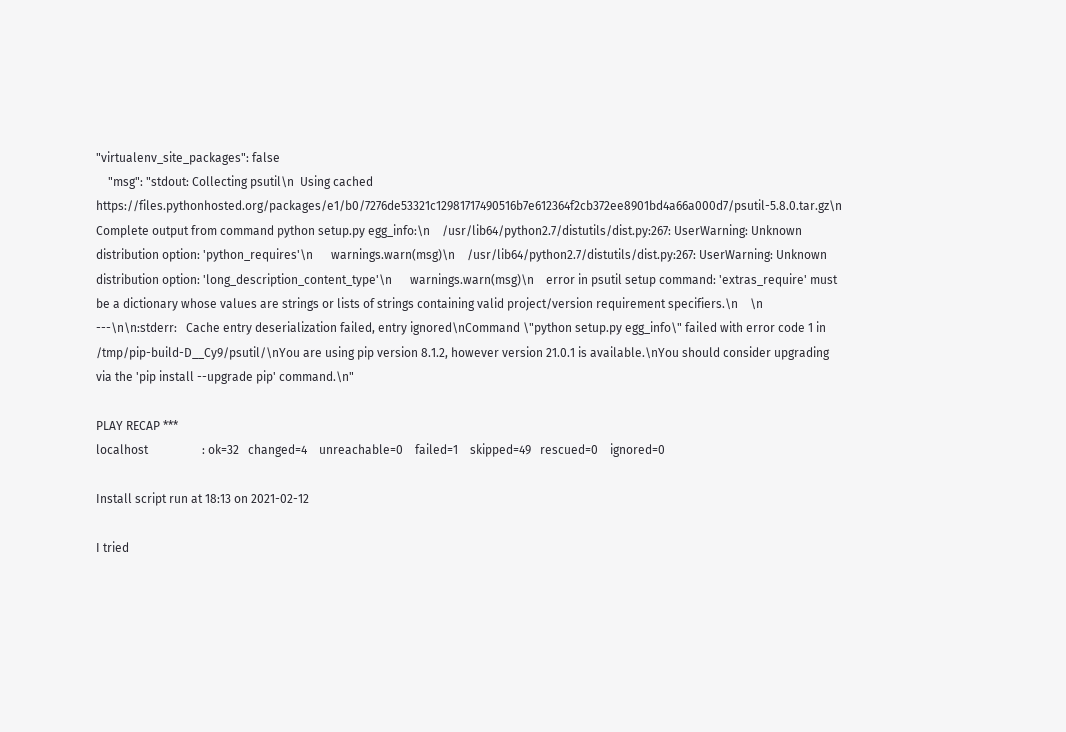"virtualenv_site_packages": false
    "msg": "stdout: Collecting psutil\n  Using cached https://files.pythonhosted.org/packages/e1/b0/7276de53321c12981717490516b7e612364f2cb372ee8901bd4a66a000d7/psutil-5.8.0.tar.gz\n    Complete output from command python setup.py egg_info:\n    /usr/lib64/python2.7/distutils/dist.py:267: UserWarning: Unknown distribution option: 'python_requires'\n      warnings.warn(msg)\n    /usr/lib64/python2.7/distutils/dist.py:267: UserWarning: Unknown distribution option: 'long_description_content_type'\n      warnings.warn(msg)\n    error in psutil setup command: 'extras_require' must be a dictionary whose values are strings or lists of strings containing valid project/version requirement specifiers.\n    \n    ---\n\n:stderr:   Cache entry deserialization failed, entry ignored\nCommand \"python setup.py egg_info\" failed with error code 1 in /tmp/pip-build-D__Cy9/psutil/\nYou are using pip version 8.1.2, however version 21.0.1 is available.\nYou should consider upgrading via the 'pip install --upgrade pip' command.\n"

PLAY RECAP ***
localhost                  : ok=32   changed=4    unreachable=0    failed=1    skipped=49   rescued=0    ignored=0

Install script run at 18:13 on 2021-02-12

I tried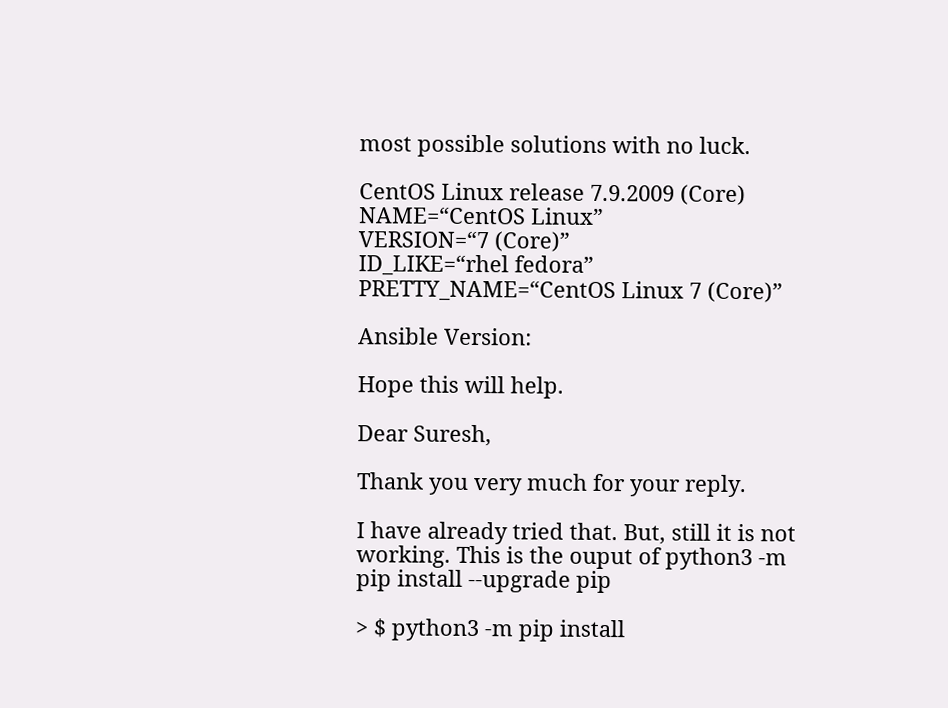most possible solutions with no luck.

CentOS Linux release 7.9.2009 (Core)
NAME=“CentOS Linux”
VERSION=“7 (Core)”
ID_LIKE=“rhel fedora”
PRETTY_NAME=“CentOS Linux 7 (Core)”

Ansible Version:

Hope this will help.

Dear Suresh,

Thank you very much for your reply.

I have already tried that. But, still it is not working. This is the ouput of python3 -m pip install --upgrade pip

> $ python3 -m pip install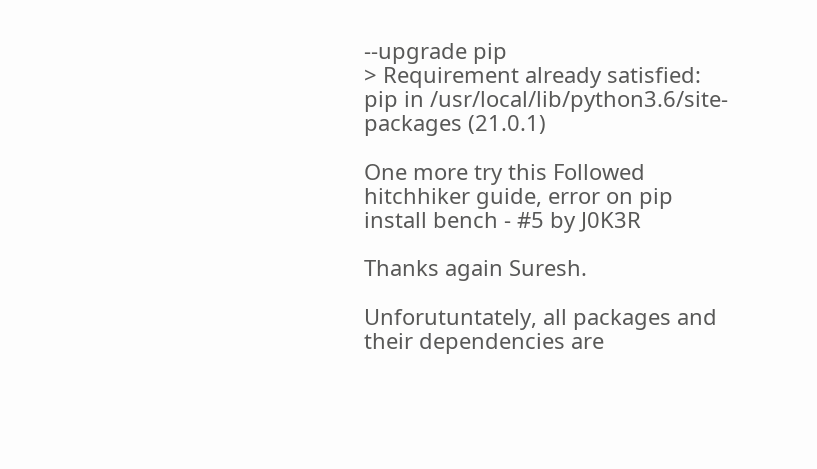--upgrade pip
> Requirement already satisfied: pip in /usr/local/lib/python3.6/site-packages (21.0.1)

One more try this Followed hitchhiker guide, error on pip install bench - #5 by J0K3R

Thanks again Suresh.

Unforutuntately, all packages and their dependencies are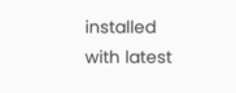installed with latest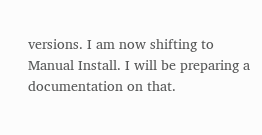versions. I am now shifting to Manual Install. I will be preparing a documentation on that.